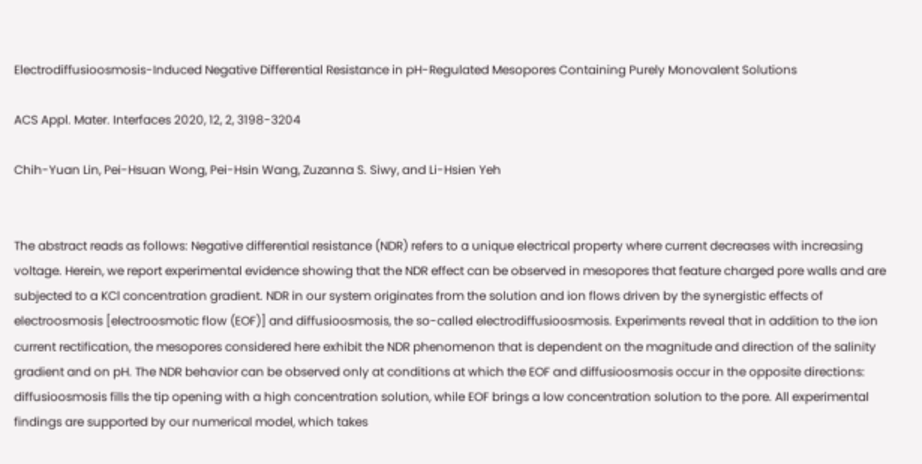Electrodiffusioosmosis-Induced Negative Differential Resistance in pH-Regulated Mesopores Containing Purely Monovalent Solutions

ACS Appl. Mater. Interfaces 2020, 12, 2, 3198-3204

Chih-Yuan Lin, Pei-Hsuan Wong, Pei-Hsin Wang, Zuzanna S. Siwy, and Li-Hsien Yeh


The abstract reads as follows: Negative differential resistance (NDR) refers to a unique electrical property where current decreases with increasing voltage. Herein, we report experimental evidence showing that the NDR effect can be observed in mesopores that feature charged pore walls and are subjected to a KCl concentration gradient. NDR in our system originates from the solution and ion flows driven by the synergistic effects of electroosmosis [electroosmotic flow (EOF)] and diffusioosmosis, the so-called electrodiffusioosmosis. Experiments reveal that in addition to the ion current rectification, the mesopores considered here exhibit the NDR phenomenon that is dependent on the magnitude and direction of the salinity gradient and on pH. The NDR behavior can be observed only at conditions at which the EOF and diffusioosmosis occur in the opposite directions: diffusioosmosis fills the tip opening with a high concentration solution, while EOF brings a low concentration solution to the pore. All experimental findings are supported by our numerical model, which takes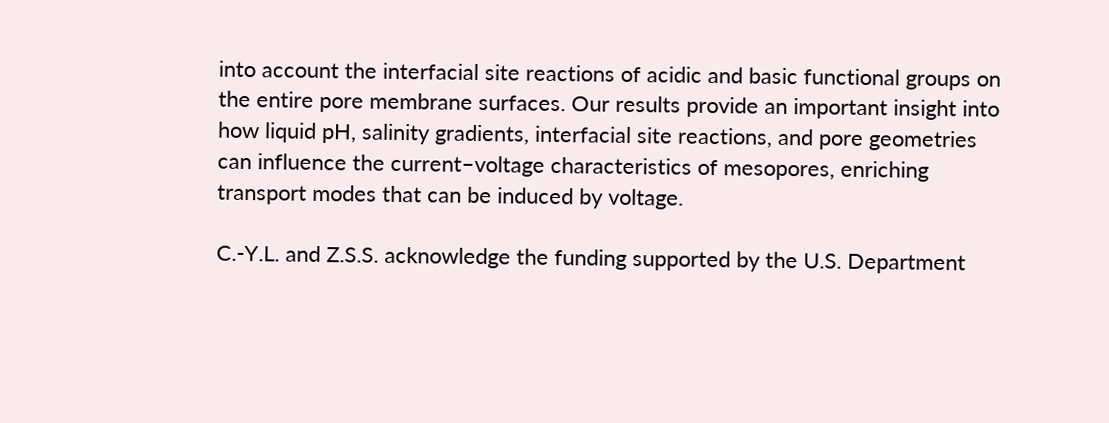into account the interfacial site reactions of acidic and basic functional groups on the entire pore membrane surfaces. Our results provide an important insight into how liquid pH, salinity gradients, interfacial site reactions, and pore geometries can influence the current–voltage characteristics of mesopores, enriching transport modes that can be induced by voltage.

C.-Y.L. and Z.S.S. acknowledge the funding supported by the U.S. Department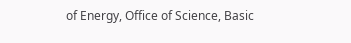of Energy, Office of Science, Basic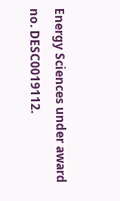Energy Sciences under award no. DESC0019112.